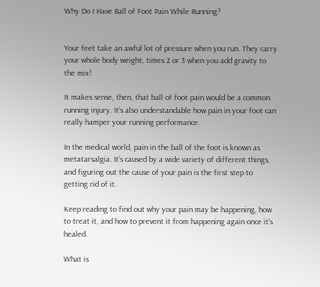Why Do I Have Ball of Foot Pain While Running?


Your feet take an awful lot of pressure when you run. They carry your whole body weight, times 2 or 3 when you add gravity to the mix!

It makes sense, then, that ball of foot pain would be a common running injury. It’s also understandable how pain in your foot can really hamper your running performance.

In the medical world, pain in the ball of the foot is known as metatarsalgia. It’s caused by a wide variety of different things, and figuring out the cause of your pain is the first step to getting rid of it.

Keep reading to find out why your pain may be happening, how to treat it, and how to prevent it from happening again once it’s healed.

What is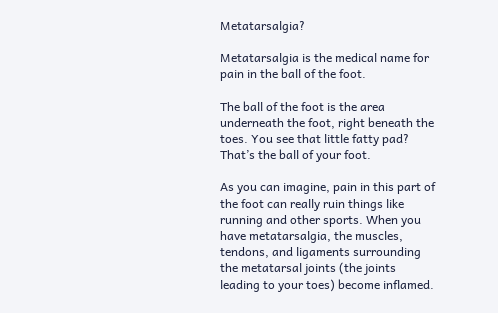Metatarsalgia?

Metatarsalgia is the medical name for pain in the ball of the foot.

The ball of the foot is the area underneath the foot, right beneath the toes. You see that little fatty pad? That’s the ball of your foot.

As you can imagine, pain in this part of the foot can really ruin things like running and other sports. When you have metatarsalgia, the muscles, tendons, and ligaments surrounding the metatarsal joints (the joints leading to your toes) become inflamed.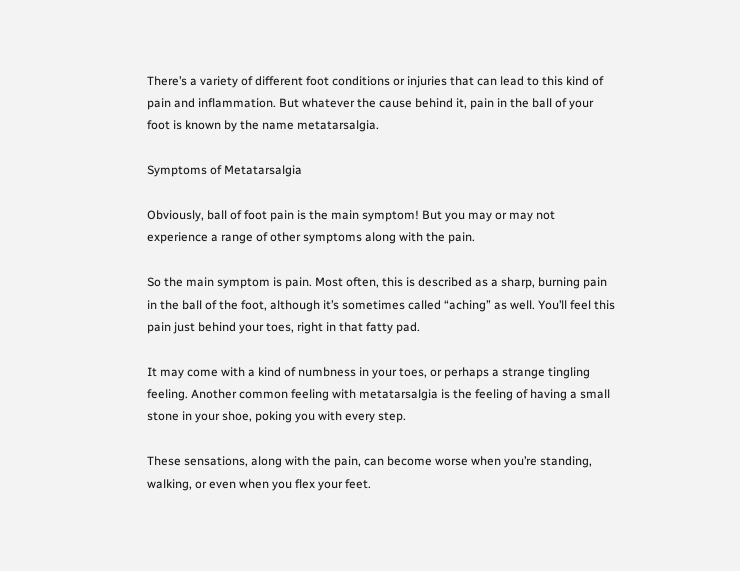There’s a variety of different foot conditions or injuries that can lead to this kind of pain and inflammation. But whatever the cause behind it, pain in the ball of your foot is known by the name metatarsalgia.

Symptoms of Metatarsalgia

Obviously, ball of foot pain is the main symptom! But you may or may not experience a range of other symptoms along with the pain.

So the main symptom is pain. Most often, this is described as a sharp, burning pain in the ball of the foot, although it’s sometimes called “aching” as well. You’ll feel this pain just behind your toes, right in that fatty pad.

It may come with a kind of numbness in your toes, or perhaps a strange tingling feeling. Another common feeling with metatarsalgia is the feeling of having a small stone in your shoe, poking you with every step.

These sensations, along with the pain, can become worse when you’re standing, walking, or even when you flex your feet.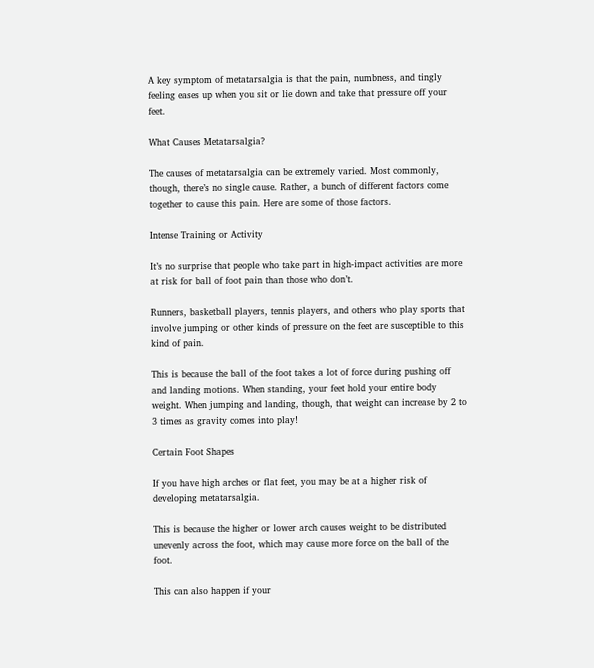A key symptom of metatarsalgia is that the pain, numbness, and tingly feeling eases up when you sit or lie down and take that pressure off your feet.

What Causes Metatarsalgia?

The causes of metatarsalgia can be extremely varied. Most commonly, though, there’s no single cause. Rather, a bunch of different factors come together to cause this pain. Here are some of those factors.

Intense Training or Activity

It’s no surprise that people who take part in high-impact activities are more at risk for ball of foot pain than those who don’t.

Runners, basketball players, tennis players, and others who play sports that involve jumping or other kinds of pressure on the feet are susceptible to this kind of pain.

This is because the ball of the foot takes a lot of force during pushing off and landing motions. When standing, your feet hold your entire body weight. When jumping and landing, though, that weight can increase by 2 to 3 times as gravity comes into play!

Certain Foot Shapes

If you have high arches or flat feet, you may be at a higher risk of developing metatarsalgia.

This is because the higher or lower arch causes weight to be distributed unevenly across the foot, which may cause more force on the ball of the foot.

This can also happen if your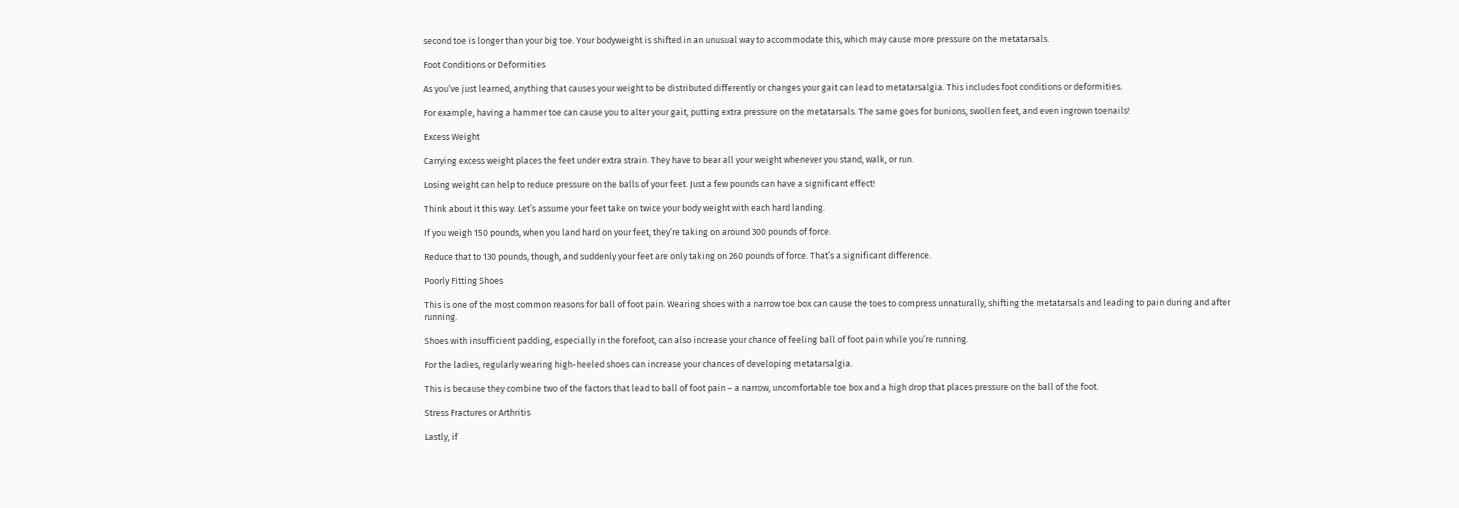second toe is longer than your big toe. Your bodyweight is shifted in an unusual way to accommodate this, which may cause more pressure on the metatarsals.

Foot Conditions or Deformities

As you’ve just learned, anything that causes your weight to be distributed differently or changes your gait can lead to metatarsalgia. This includes foot conditions or deformities.

For example, having a hammer toe can cause you to alter your gait, putting extra pressure on the metatarsals. The same goes for bunions, swollen feet, and even ingrown toenails!

Excess Weight

Carrying excess weight places the feet under extra strain. They have to bear all your weight whenever you stand, walk, or run.

Losing weight can help to reduce pressure on the balls of your feet. Just a few pounds can have a significant effect!

Think about it this way. Let’s assume your feet take on twice your body weight with each hard landing.

If you weigh 150 pounds, when you land hard on your feet, they’re taking on around 300 pounds of force.

Reduce that to 130 pounds, though, and suddenly your feet are only taking on 260 pounds of force. That’s a significant difference.

Poorly Fitting Shoes

This is one of the most common reasons for ball of foot pain. Wearing shoes with a narrow toe box can cause the toes to compress unnaturally, shifting the metatarsals and leading to pain during and after running.

Shoes with insufficient padding, especially in the forefoot, can also increase your chance of feeling ball of foot pain while you’re running.

For the ladies, regularly wearing high-heeled shoes can increase your chances of developing metatarsalgia.

This is because they combine two of the factors that lead to ball of foot pain – a narrow, uncomfortable toe box and a high drop that places pressure on the ball of the foot.

Stress Fractures or Arthritis

Lastly, if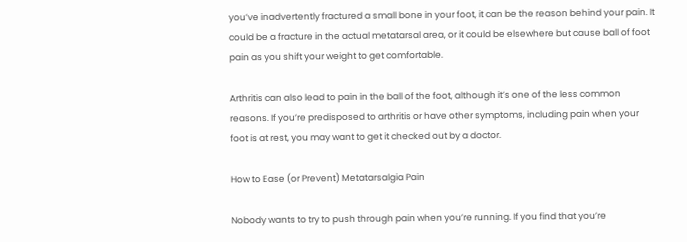you’ve inadvertently fractured a small bone in your foot, it can be the reason behind your pain. It could be a fracture in the actual metatarsal area, or it could be elsewhere but cause ball of foot pain as you shift your weight to get comfortable.

Arthritis can also lead to pain in the ball of the foot, although it’s one of the less common reasons. If you’re predisposed to arthritis or have other symptoms, including pain when your foot is at rest, you may want to get it checked out by a doctor.

How to Ease (or Prevent) Metatarsalgia Pain

Nobody wants to try to push through pain when you’re running. If you find that you’re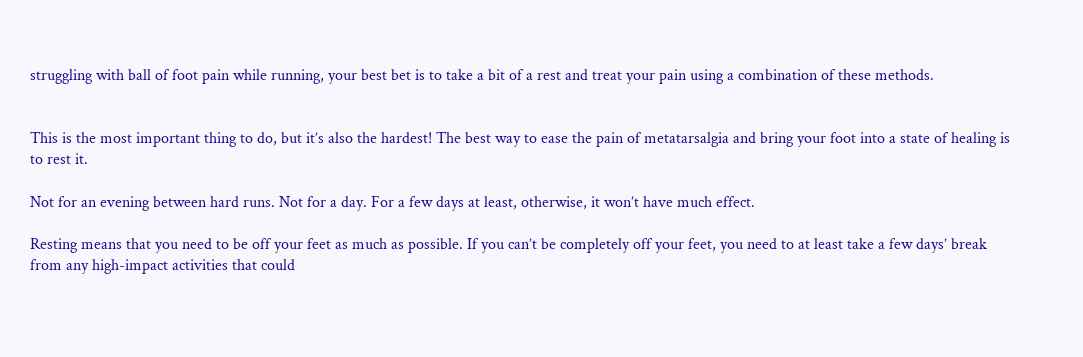struggling with ball of foot pain while running, your best bet is to take a bit of a rest and treat your pain using a combination of these methods.


This is the most important thing to do, but it’s also the hardest! The best way to ease the pain of metatarsalgia and bring your foot into a state of healing is to rest it.

Not for an evening between hard runs. Not for a day. For a few days at least, otherwise, it won’t have much effect.

Resting means that you need to be off your feet as much as possible. If you can’t be completely off your feet, you need to at least take a few days’ break from any high-impact activities that could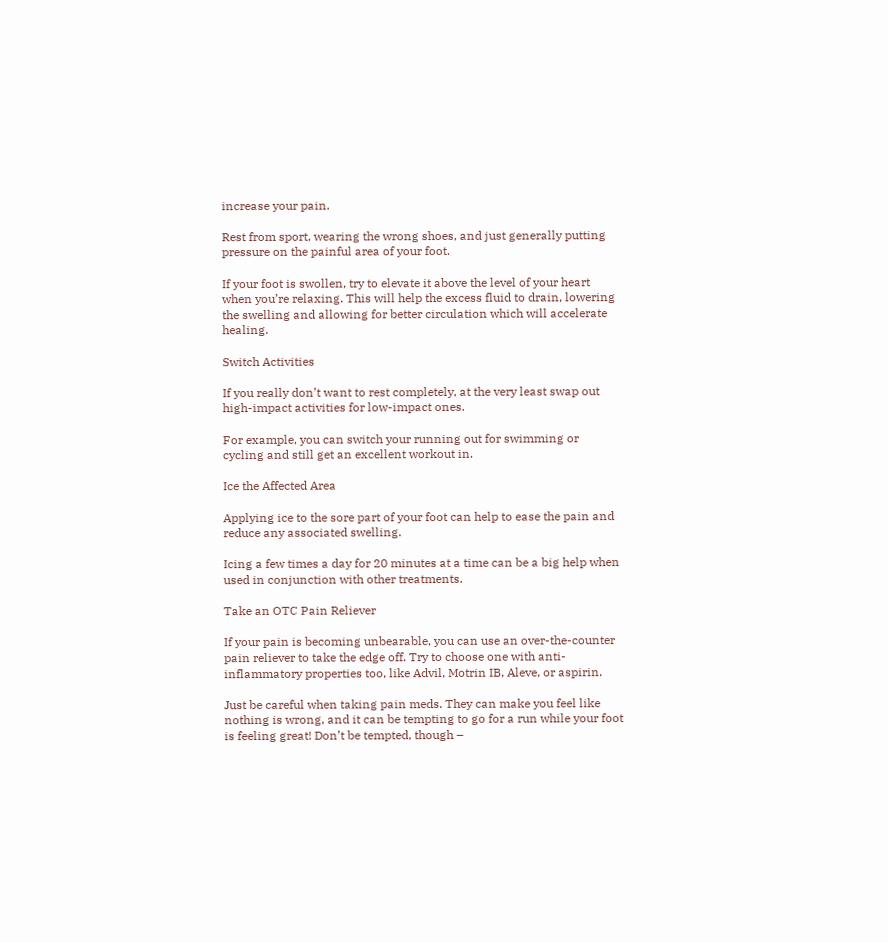increase your pain.

Rest from sport, wearing the wrong shoes, and just generally putting pressure on the painful area of your foot.

If your foot is swollen, try to elevate it above the level of your heart when you’re relaxing. This will help the excess fluid to drain, lowering the swelling and allowing for better circulation which will accelerate healing.

Switch Activities

If you really don’t want to rest completely, at the very least swap out high-impact activities for low-impact ones.

For example, you can switch your running out for swimming or cycling and still get an excellent workout in.

Ice the Affected Area

Applying ice to the sore part of your foot can help to ease the pain and reduce any associated swelling.

Icing a few times a day for 20 minutes at a time can be a big help when used in conjunction with other treatments.

Take an OTC Pain Reliever

If your pain is becoming unbearable, you can use an over-the-counter pain reliever to take the edge off. Try to choose one with anti-inflammatory properties too, like Advil, Motrin IB, Aleve, or aspirin.

Just be careful when taking pain meds. They can make you feel like nothing is wrong, and it can be tempting to go for a run while your foot is feeling great! Don’t be tempted, though –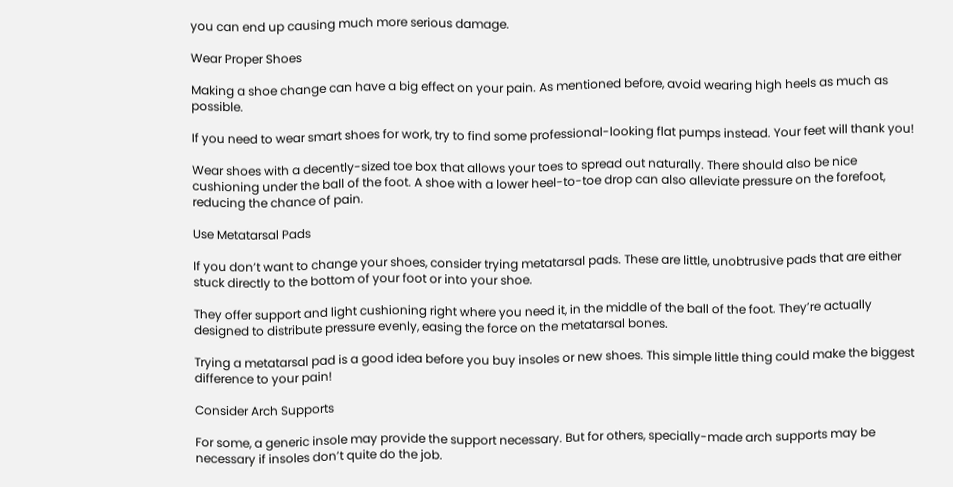you can end up causing much more serious damage.

Wear Proper Shoes

Making a shoe change can have a big effect on your pain. As mentioned before, avoid wearing high heels as much as possible.

If you need to wear smart shoes for work, try to find some professional-looking flat pumps instead. Your feet will thank you!

Wear shoes with a decently-sized toe box that allows your toes to spread out naturally. There should also be nice cushioning under the ball of the foot. A shoe with a lower heel-to-toe drop can also alleviate pressure on the forefoot, reducing the chance of pain.

Use Metatarsal Pads

If you don’t want to change your shoes, consider trying metatarsal pads. These are little, unobtrusive pads that are either stuck directly to the bottom of your foot or into your shoe.

They offer support and light cushioning right where you need it, in the middle of the ball of the foot. They’re actually designed to distribute pressure evenly, easing the force on the metatarsal bones.

Trying a metatarsal pad is a good idea before you buy insoles or new shoes. This simple little thing could make the biggest difference to your pain!

Consider Arch Supports

For some, a generic insole may provide the support necessary. But for others, specially-made arch supports may be necessary if insoles don’t quite do the job.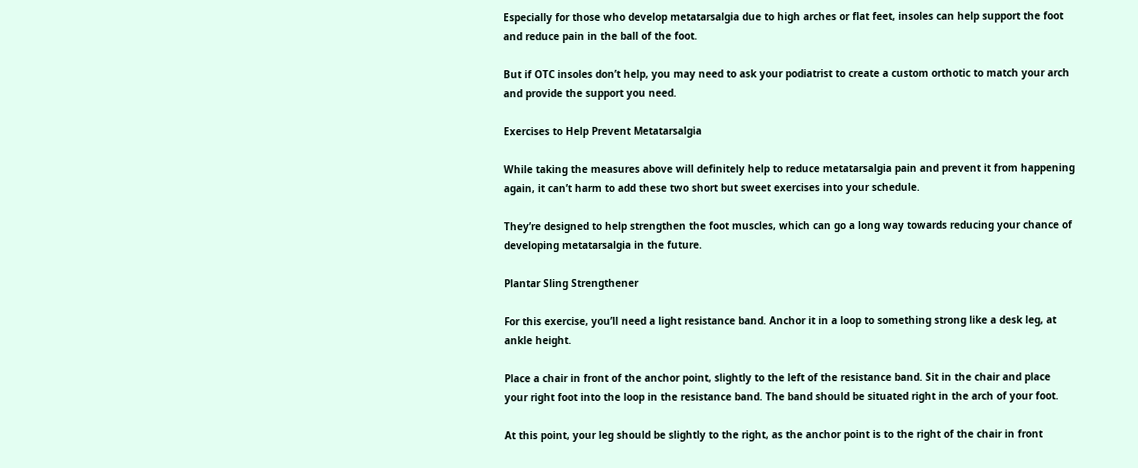Especially for those who develop metatarsalgia due to high arches or flat feet, insoles can help support the foot and reduce pain in the ball of the foot.

But if OTC insoles don’t help, you may need to ask your podiatrist to create a custom orthotic to match your arch and provide the support you need.

Exercises to Help Prevent Metatarsalgia

While taking the measures above will definitely help to reduce metatarsalgia pain and prevent it from happening again, it can’t harm to add these two short but sweet exercises into your schedule.

They’re designed to help strengthen the foot muscles, which can go a long way towards reducing your chance of developing metatarsalgia in the future.

Plantar Sling Strengthener

For this exercise, you’ll need a light resistance band. Anchor it in a loop to something strong like a desk leg, at ankle height.

Place a chair in front of the anchor point, slightly to the left of the resistance band. Sit in the chair and place your right foot into the loop in the resistance band. The band should be situated right in the arch of your foot.

At this point, your leg should be slightly to the right, as the anchor point is to the right of the chair in front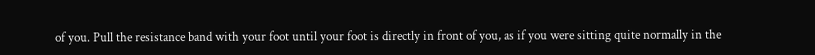of you. Pull the resistance band with your foot until your foot is directly in front of you, as if you were sitting quite normally in the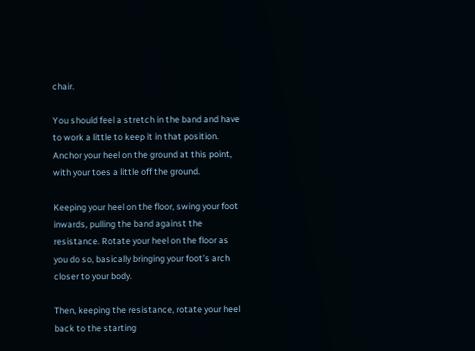chair.

You should feel a stretch in the band and have to work a little to keep it in that position. Anchor your heel on the ground at this point, with your toes a little off the ground.

Keeping your heel on the floor, swing your foot inwards, pulling the band against the resistance. Rotate your heel on the floor as you do so, basically bringing your foot’s arch closer to your body.

Then, keeping the resistance, rotate your heel back to the starting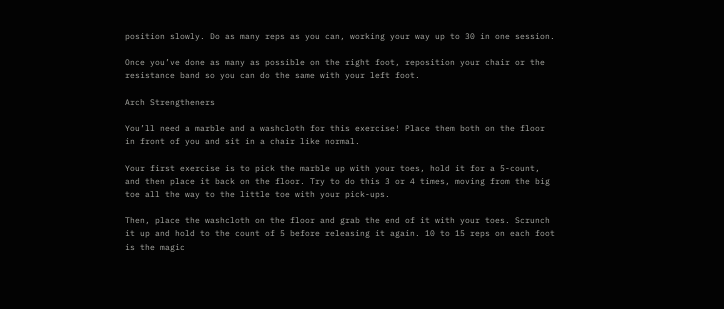position slowly. Do as many reps as you can, working your way up to 30 in one session.

Once you’ve done as many as possible on the right foot, reposition your chair or the resistance band so you can do the same with your left foot.

Arch Strengtheners

You’ll need a marble and a washcloth for this exercise! Place them both on the floor in front of you and sit in a chair like normal.

Your first exercise is to pick the marble up with your toes, hold it for a 5-count, and then place it back on the floor. Try to do this 3 or 4 times, moving from the big toe all the way to the little toe with your pick-ups.

Then, place the washcloth on the floor and grab the end of it with your toes. Scrunch it up and hold to the count of 5 before releasing it again. 10 to 15 reps on each foot is the magic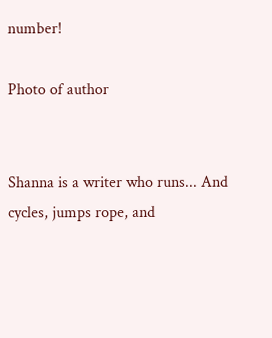number!

Photo of author


Shanna is a writer who runs... And cycles, jumps rope, and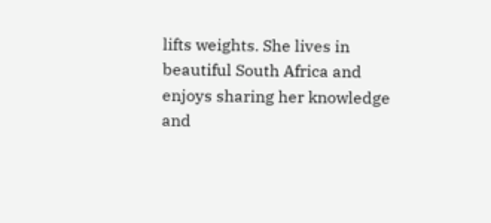lifts weights. She lives in beautiful South Africa and enjoys sharing her knowledge and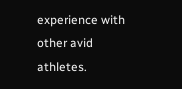experience with other avid athletes.